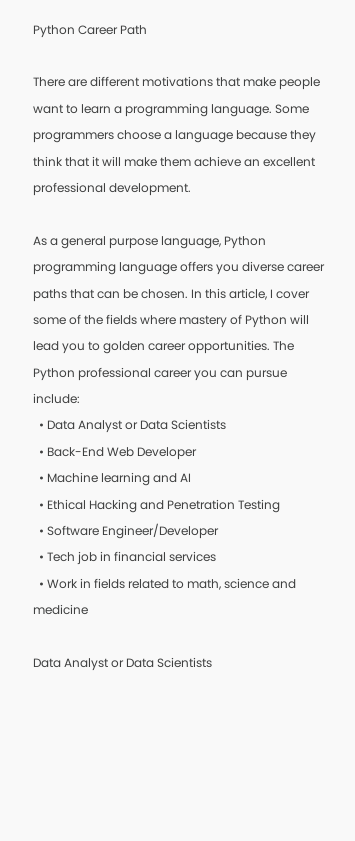Python Career Path

There are different motivations that make people want to learn a programming language. Some programmers choose a language because they think that it will make them achieve an excellent professional development.

As a general purpose language, Python programming language offers you diverse career paths that can be chosen. In this article, I cover some of the fields where mastery of Python will lead you to golden career opportunities. The Python professional career you can pursue include:
  • Data Analyst or Data Scientists
  • Back-End Web Developer
  • Machine learning and AI
  • Ethical Hacking and Penetration Testing
  • Software Engineer/Developer
  • Tech job in financial services
  • Work in fields related to math, science and medicine

Data Analyst or Data Scientists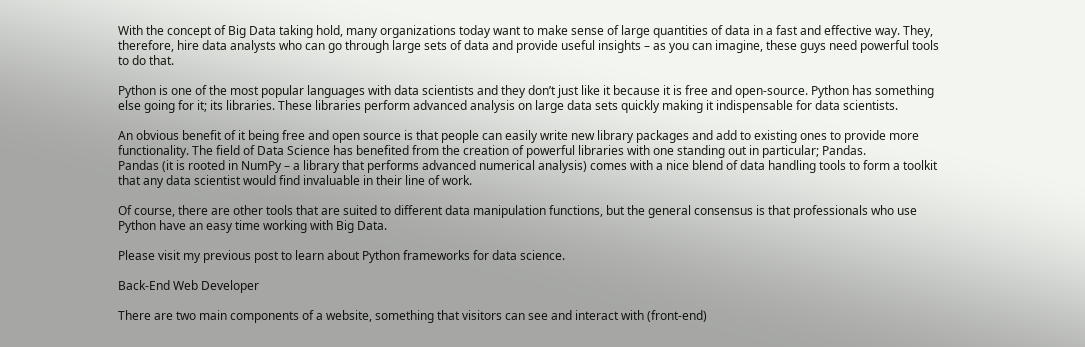With the concept of Big Data taking hold, many organizations today want to make sense of large quantities of data in a fast and effective way. They, therefore, hire data analysts who can go through large sets of data and provide useful insights – as you can imagine, these guys need powerful tools to do that.

Python is one of the most popular languages with data scientists and they don’t just like it because it is free and open-source. Python has something else going for it; its libraries. These libraries perform advanced analysis on large data sets quickly making it indispensable for data scientists.

An obvious benefit of it being free and open source is that people can easily write new library packages and add to existing ones to provide more functionality. The field of Data Science has benefited from the creation of powerful libraries with one standing out in particular; Pandas.
Pandas (it is rooted in NumPy – a library that performs advanced numerical analysis) comes with a nice blend of data handling tools to form a toolkit that any data scientist would find invaluable in their line of work.

Of course, there are other tools that are suited to different data manipulation functions, but the general consensus is that professionals who use Python have an easy time working with Big Data.

Please visit my previous post to learn about Python frameworks for data science.

Back-End Web Developer

There are two main components of a website, something that visitors can see and interact with (front-end)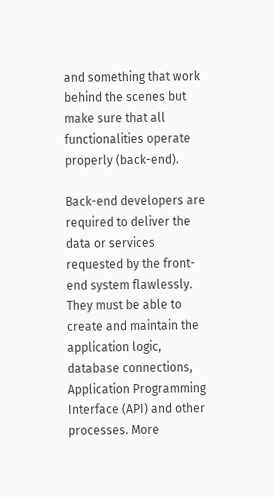and something that work behind the scenes but make sure that all functionalities operate properly (back-end).

Back-end developers are required to deliver the data or services requested by the front-end system flawlessly. They must be able to create and maintain the application logic, database connections, Application Programming Interface (API) and other processes. More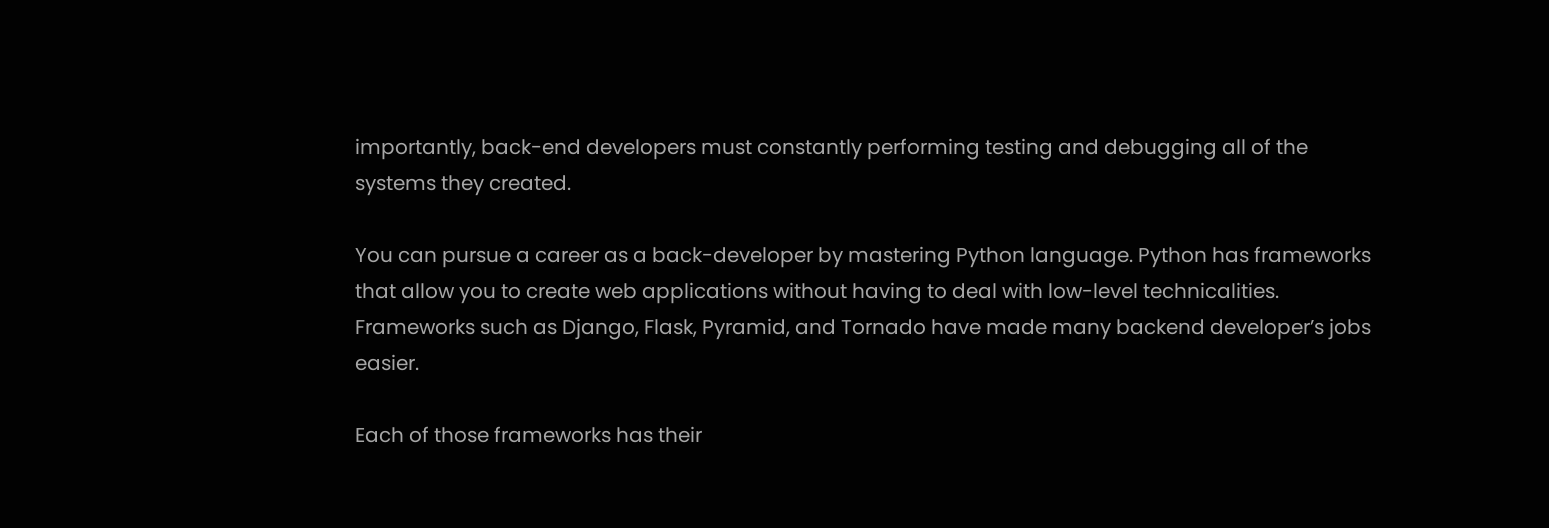importantly, back-end developers must constantly performing testing and debugging all of the systems they created.

You can pursue a career as a back-developer by mastering Python language. Python has frameworks that allow you to create web applications without having to deal with low-level technicalities. Frameworks such as Django, Flask, Pyramid, and Tornado have made many backend developer’s jobs easier.

Each of those frameworks has their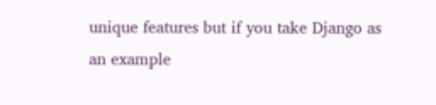unique features but if you take Django as an example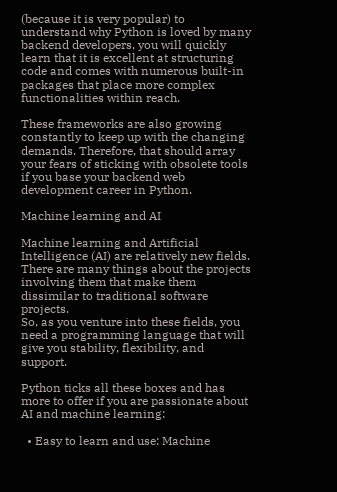(because it is very popular) to understand why Python is loved by many backend developers, you will quickly learn that it is excellent at structuring code and comes with numerous built-in packages that place more complex functionalities within reach.

These frameworks are also growing constantly to keep up with the changing demands. Therefore, that should array your fears of sticking with obsolete tools if you base your backend web development career in Python.

Machine learning and AI

Machine learning and Artificial Intelligence (AI) are relatively new fields. There are many things about the projects involving them that make them dissimilar to traditional software projects.
So, as you venture into these fields, you need a programming language that will give you stability, flexibility, and support.

Python ticks all these boxes and has more to offer if you are passionate about AI and machine learning:

  • Easy to learn and use: Machine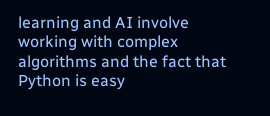learning and AI involve working with complex algorithms and the fact that Python is easy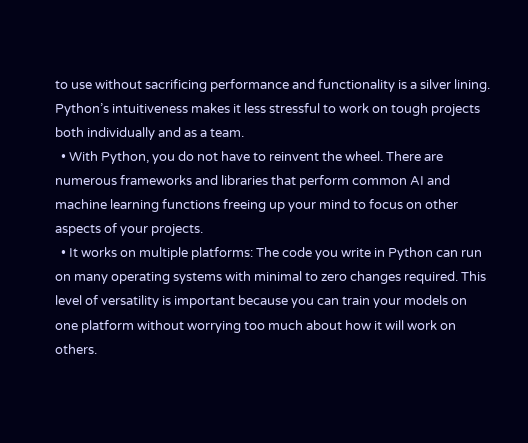to use without sacrificing performance and functionality is a silver lining. Python’s intuitiveness makes it less stressful to work on tough projects both individually and as a team.
  • With Python, you do not have to reinvent the wheel. There are numerous frameworks and libraries that perform common AI and machine learning functions freeing up your mind to focus on other aspects of your projects.
  • It works on multiple platforms: The code you write in Python can run on many operating systems with minimal to zero changes required. This level of versatility is important because you can train your models on one platform without worrying too much about how it will work on others.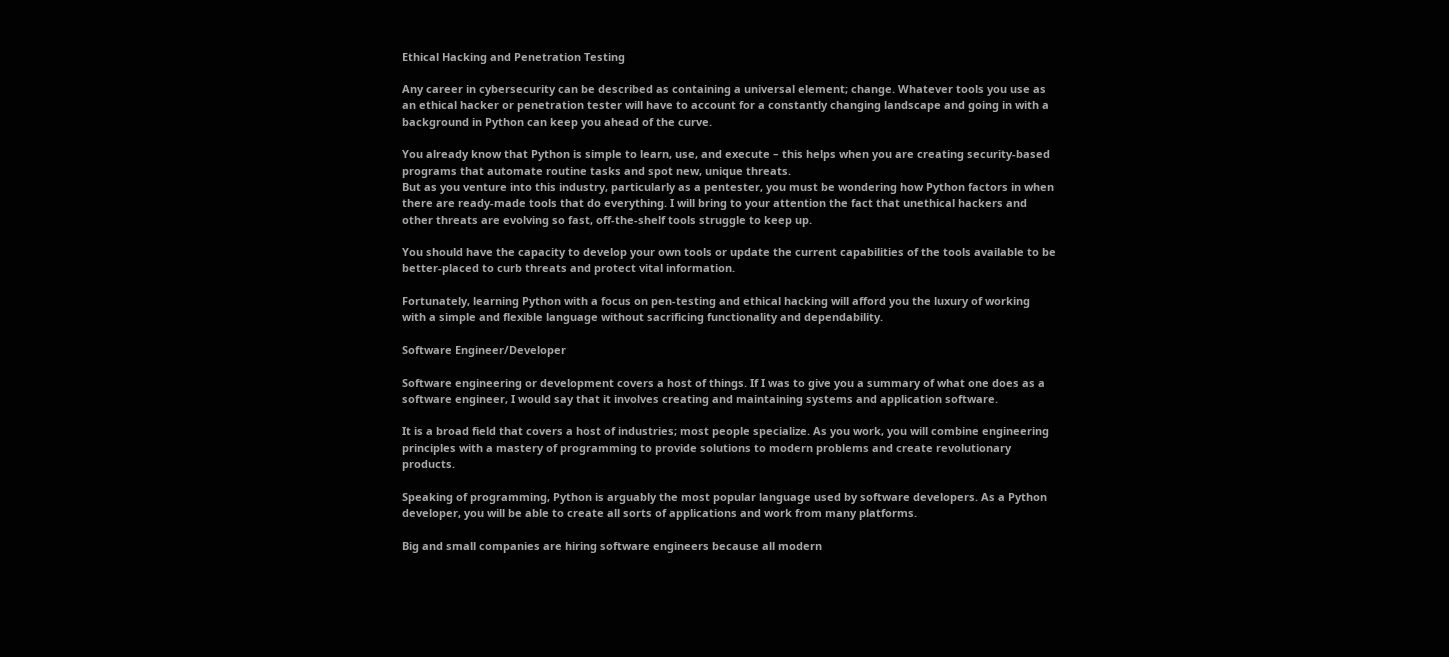Ethical Hacking and Penetration Testing

Any career in cybersecurity can be described as containing a universal element; change. Whatever tools you use as an ethical hacker or penetration tester will have to account for a constantly changing landscape and going in with a background in Python can keep you ahead of the curve.

You already know that Python is simple to learn, use, and execute – this helps when you are creating security-based programs that automate routine tasks and spot new, unique threats.
But as you venture into this industry, particularly as a pentester, you must be wondering how Python factors in when there are ready-made tools that do everything. I will bring to your attention the fact that unethical hackers and other threats are evolving so fast, off-the-shelf tools struggle to keep up.

You should have the capacity to develop your own tools or update the current capabilities of the tools available to be better-placed to curb threats and protect vital information.

Fortunately, learning Python with a focus on pen-testing and ethical hacking will afford you the luxury of working with a simple and flexible language without sacrificing functionality and dependability.

Software Engineer/Developer

Software engineering or development covers a host of things. If I was to give you a summary of what one does as a software engineer, I would say that it involves creating and maintaining systems and application software.

It is a broad field that covers a host of industries; most people specialize. As you work, you will combine engineering principles with a mastery of programming to provide solutions to modern problems and create revolutionary products.

Speaking of programming, Python is arguably the most popular language used by software developers. As a Python developer, you will be able to create all sorts of applications and work from many platforms.

Big and small companies are hiring software engineers because all modern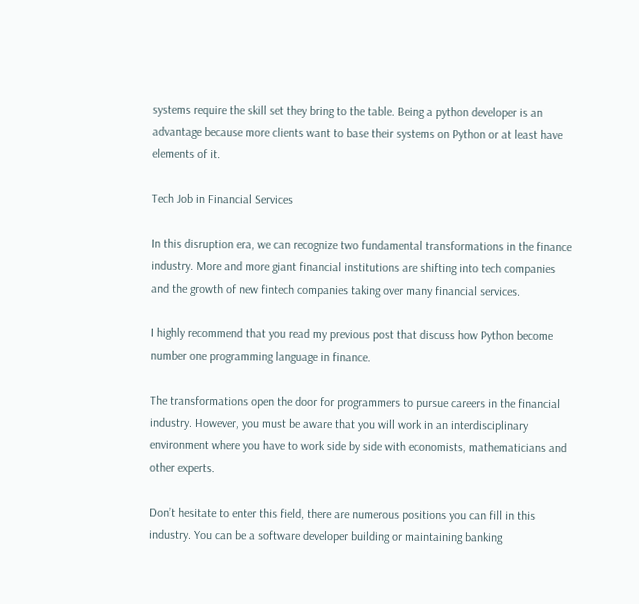systems require the skill set they bring to the table. Being a python developer is an advantage because more clients want to base their systems on Python or at least have elements of it.

Tech Job in Financial Services

In this disruption era, we can recognize two fundamental transformations in the finance industry. More and more giant financial institutions are shifting into tech companies and the growth of new fintech companies taking over many financial services.

I highly recommend that you read my previous post that discuss how Python become number one programming language in finance.

The transformations open the door for programmers to pursue careers in the financial industry. However, you must be aware that you will work in an interdisciplinary environment where you have to work side by side with economists, mathematicians and other experts.

Don’t hesitate to enter this field, there are numerous positions you can fill in this industry. You can be a software developer building or maintaining banking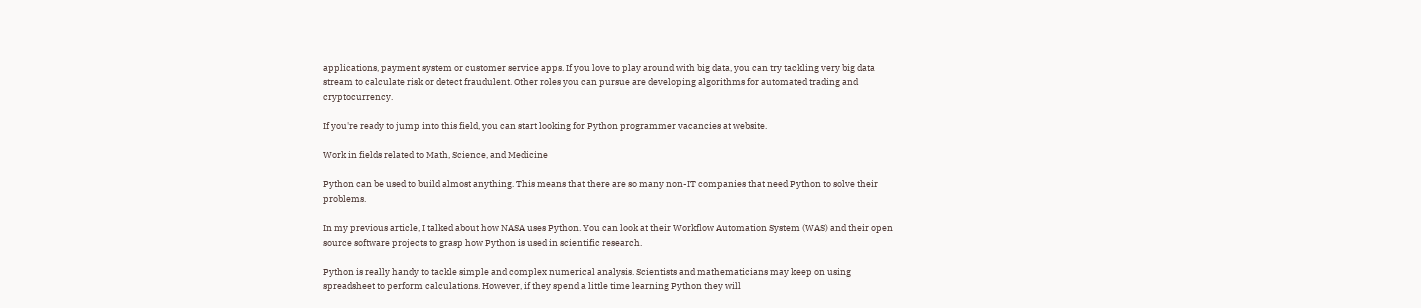applications, payment system or customer service apps. If you love to play around with big data, you can try tackling very big data stream to calculate risk or detect fraudulent. Other roles you can pursue are developing algorithms for automated trading and cryptocurrency.

If you're ready to jump into this field, you can start looking for Python programmer vacancies at website.

Work in fields related to Math, Science, and Medicine

Python can be used to build almost anything. This means that there are so many non-IT companies that need Python to solve their problems.

In my previous article, I talked about how NASA uses Python. You can look at their Workflow Automation System (WAS) and their open source software projects to grasp how Python is used in scientific research.

Python is really handy to tackle simple and complex numerical analysis. Scientists and mathematicians may keep on using spreadsheet to perform calculations. However, if they spend a little time learning Python they will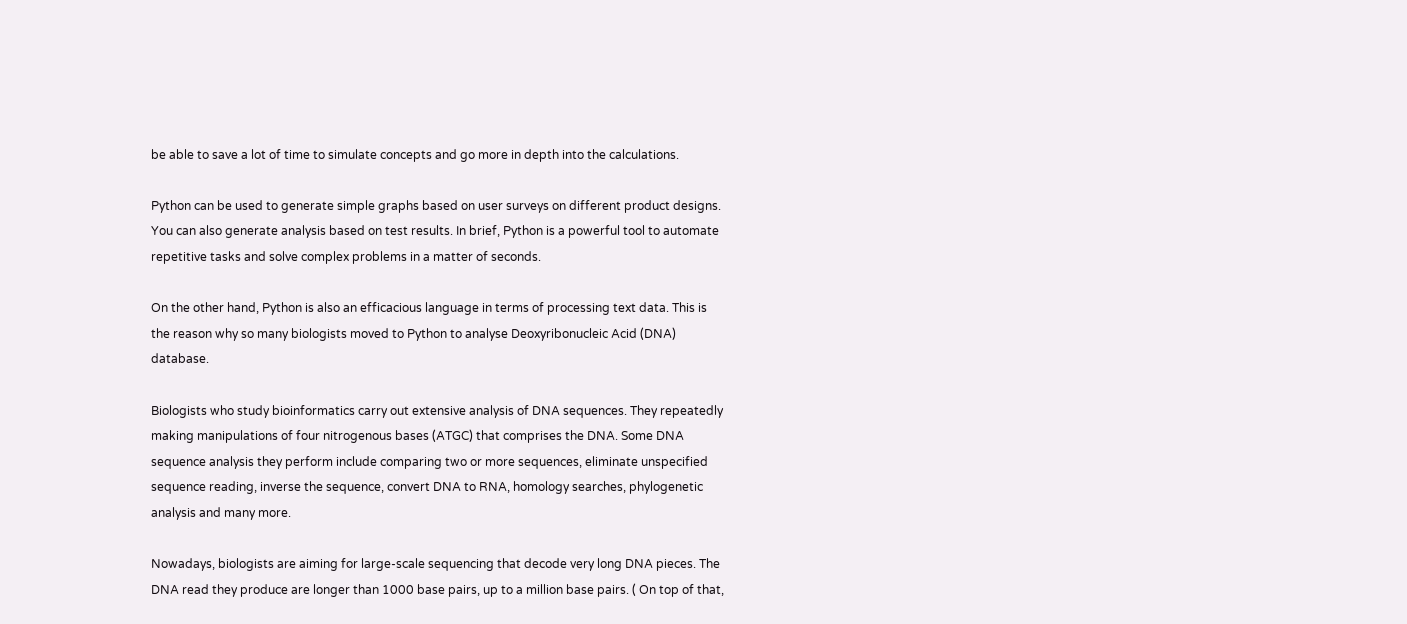be able to save a lot of time to simulate concepts and go more in depth into the calculations.

Python can be used to generate simple graphs based on user surveys on different product designs. You can also generate analysis based on test results. In brief, Python is a powerful tool to automate repetitive tasks and solve complex problems in a matter of seconds.

On the other hand, Python is also an efficacious language in terms of processing text data. This is the reason why so many biologists moved to Python to analyse Deoxyribonucleic Acid (DNA) database.

Biologists who study bioinformatics carry out extensive analysis of DNA sequences. They repeatedly making manipulations of four nitrogenous bases (ATGC) that comprises the DNA. Some DNA sequence analysis they perform include comparing two or more sequences, eliminate unspecified sequence reading, inverse the sequence, convert DNA to RNA, homology searches, phylogenetic analysis and many more.

Nowadays, biologists are aiming for large-scale sequencing that decode very long DNA pieces. The DNA read they produce are longer than 1000 base pairs, up to a million base pairs. ( On top of that,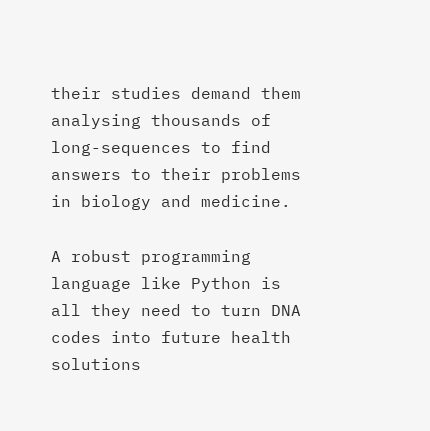their studies demand them analysing thousands of long-sequences to find answers to their problems in biology and medicine.

A robust programming language like Python is all they need to turn DNA codes into future health solutions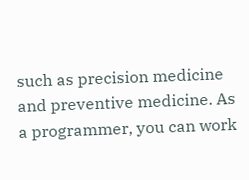such as precision medicine and preventive medicine. As a programmer, you can work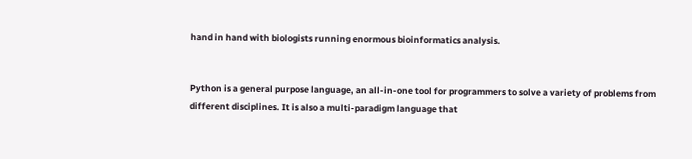hand in hand with biologists running enormous bioinformatics analysis.


Python is a general purpose language, an all-in-one tool for programmers to solve a variety of problems from different disciplines. It is also a multi-paradigm language that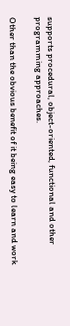supports procedural, object-oriented, functional and other programming approaches.

Other than the obvious benefit of it being easy to learn and work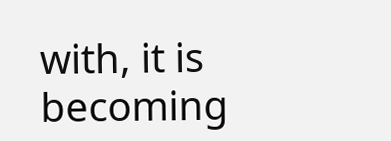with, it is becoming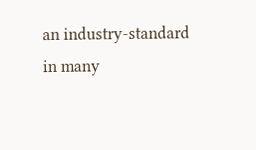an industry-standard in many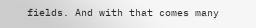fields. And with that comes many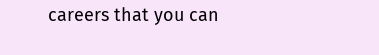careers that you can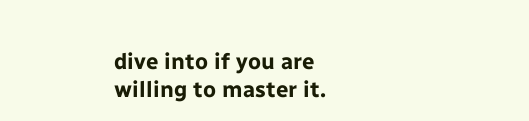dive into if you are willing to master it.